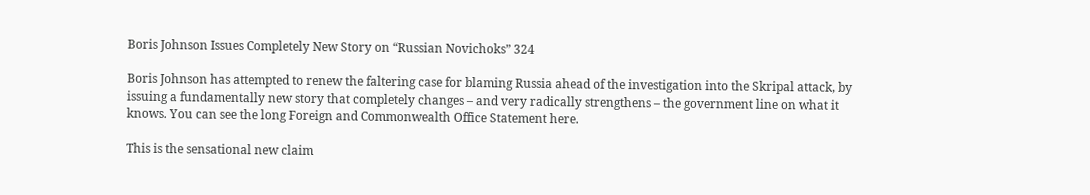Boris Johnson Issues Completely New Story on “Russian Novichoks” 324

Boris Johnson has attempted to renew the faltering case for blaming Russia ahead of the investigation into the Skripal attack, by issuing a fundamentally new story that completely changes – and very radically strengthens – the government line on what it knows. You can see the long Foreign and Commonwealth Office Statement here.

This is the sensational new claim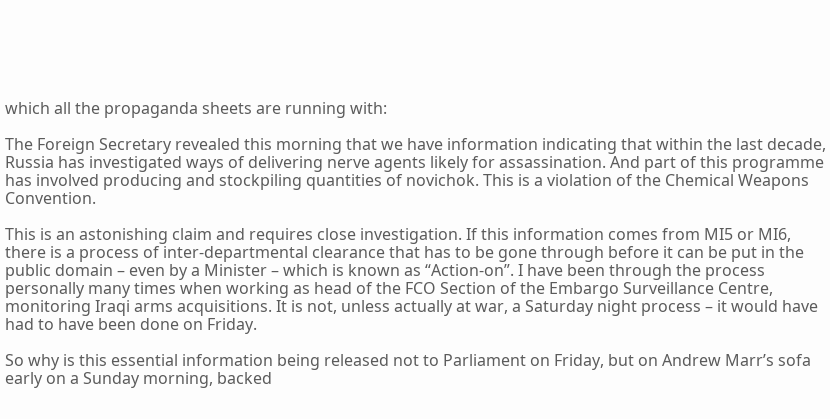which all the propaganda sheets are running with:

The Foreign Secretary revealed this morning that we have information indicating that within the last decade, Russia has investigated ways of delivering nerve agents likely for assassination. And part of this programme has involved producing and stockpiling quantities of novichok. This is a violation of the Chemical Weapons Convention.

This is an astonishing claim and requires close investigation. If this information comes from MI5 or MI6, there is a process of inter-departmental clearance that has to be gone through before it can be put in the public domain – even by a Minister – which is known as “Action-on”. I have been through the process personally many times when working as head of the FCO Section of the Embargo Surveillance Centre, monitoring Iraqi arms acquisitions. It is not, unless actually at war, a Saturday night process – it would have had to have been done on Friday.

So why is this essential information being released not to Parliament on Friday, but on Andrew Marr’s sofa early on a Sunday morning, backed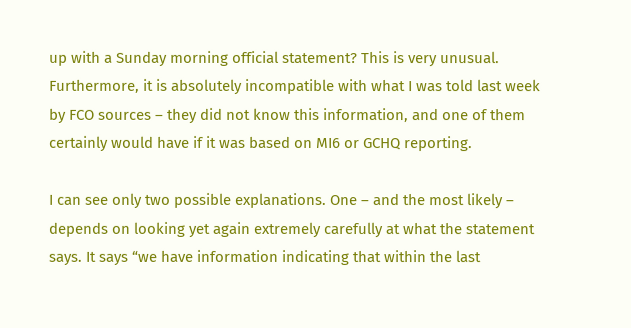up with a Sunday morning official statement? This is very unusual. Furthermore, it is absolutely incompatible with what I was told last week by FCO sources – they did not know this information, and one of them certainly would have if it was based on MI6 or GCHQ reporting.

I can see only two possible explanations. One – and the most likely – depends on looking yet again extremely carefully at what the statement says. It says “we have information indicating that within the last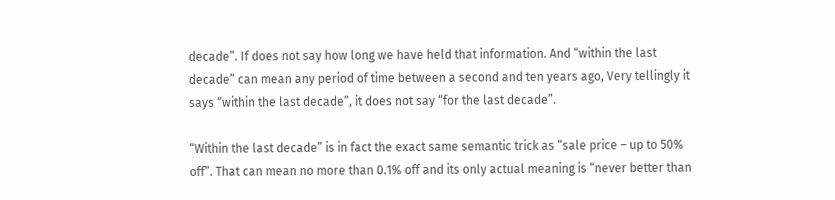decade”. If does not say how long we have held that information. And “within the last decade” can mean any period of time between a second and ten years ago, Very tellingly it says “within the last decade”, it does not say “for the last decade”.

“Within the last decade” is in fact the exact same semantic trick as “sale price – up to 50% off”. That can mean no more than 0.1% off and its only actual meaning is “never better than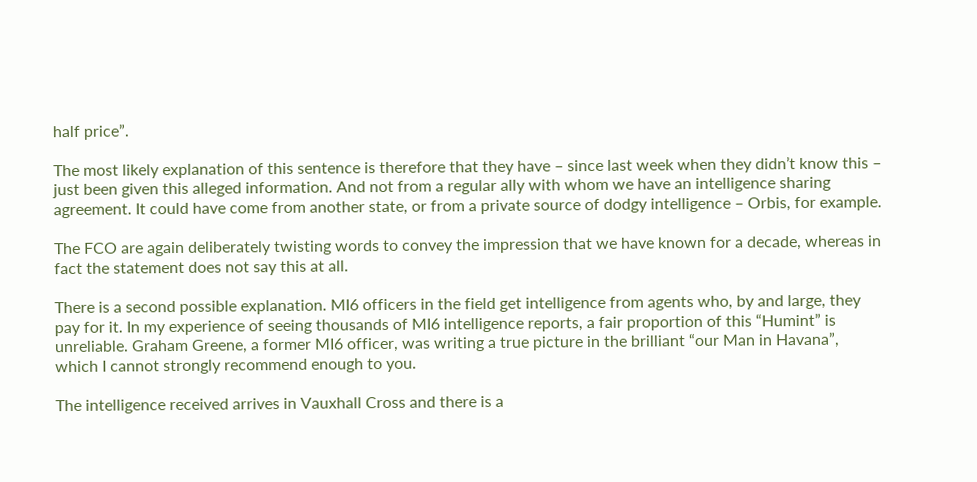half price”.

The most likely explanation of this sentence is therefore that they have – since last week when they didn’t know this – just been given this alleged information. And not from a regular ally with whom we have an intelligence sharing agreement. It could have come from another state, or from a private source of dodgy intelligence – Orbis, for example.

The FCO are again deliberately twisting words to convey the impression that we have known for a decade, whereas in fact the statement does not say this at all.

There is a second possible explanation. MI6 officers in the field get intelligence from agents who, by and large, they pay for it. In my experience of seeing thousands of MI6 intelligence reports, a fair proportion of this “Humint” is unreliable. Graham Greene, a former MI6 officer, was writing a true picture in the brilliant “our Man in Havana”, which I cannot strongly recommend enough to you.

The intelligence received arrives in Vauxhall Cross and there is a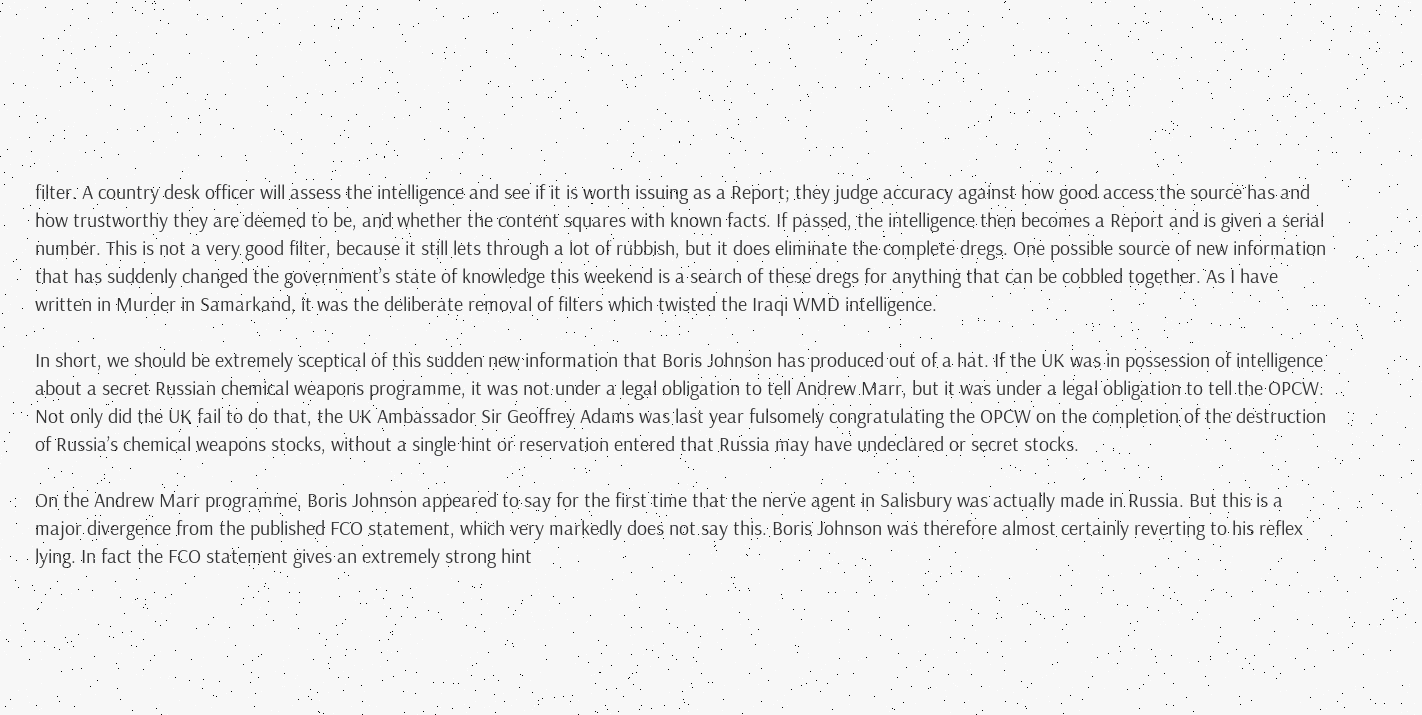filter. A country desk officer will assess the intelligence and see if it is worth issuing as a Report; they judge accuracy against how good access the source has and how trustworthy they are deemed to be, and whether the content squares with known facts. If passed, the intelligence then becomes a Report and is given a serial number. This is not a very good filter, because it still lets through a lot of rubbish, but it does eliminate the complete dregs. One possible source of new information that has suddenly changed the government’s state of knowledge this weekend is a search of these dregs for anything that can be cobbled together. As I have written in Murder in Samarkand, it was the deliberate removal of filters which twisted the Iraqi WMD intelligence.

In short, we should be extremely sceptical of this sudden new information that Boris Johnson has produced out of a hat. If the UK was in possession of intelligence about a secret Russian chemical weapons programme, it was not under a legal obligation to tell Andrew Marr, but it was under a legal obligation to tell the OPCW. Not only did the UK fail to do that, the UK Ambassador Sir Geoffrey Adams was last year fulsomely congratulating the OPCW on the completion of the destruction of Russia’s chemical weapons stocks, without a single hint or reservation entered that Russia may have undeclared or secret stocks.

On the Andrew Marr programme, Boris Johnson appeared to say for the first time that the nerve agent in Salisbury was actually made in Russia. But this is a major divergence from the published FCO statement, which very markedly does not say this. Boris Johnson was therefore almost certainly reverting to his reflex lying. In fact the FCO statement gives an extremely strong hint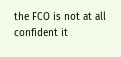the FCO is not at all confident it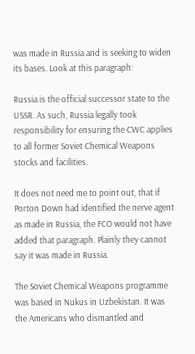was made in Russia and is seeking to widen its bases. Look at this paragraph:

Russia is the official successor state to the USSR. As such, Russia legally took responsibility for ensuring the CWC applies to all former Soviet Chemical Weapons stocks and facilities.

It does not need me to point out, that if Porton Down had identified the nerve agent as made in Russia, the FCO would not have added that paragraph. Plainly they cannot say it was made in Russia.

The Soviet Chemical Weapons programme was based in Nukus in Uzbekistan. It was the Americans who dismantled and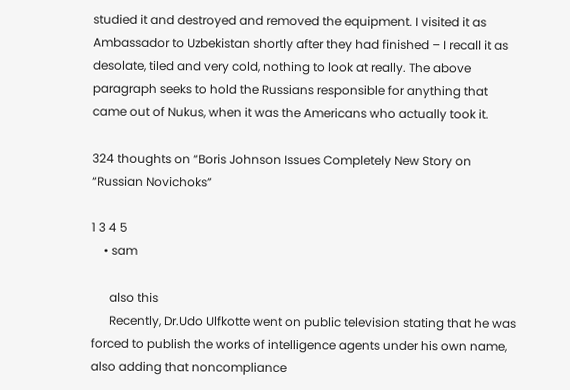studied it and destroyed and removed the equipment. I visited it as Ambassador to Uzbekistan shortly after they had finished – I recall it as desolate, tiled and very cold, nothing to look at really. The above paragraph seeks to hold the Russians responsible for anything that came out of Nukus, when it was the Americans who actually took it.

324 thoughts on “Boris Johnson Issues Completely New Story on “Russian Novichoks”

1 3 4 5
    • sam

      also this
      Recently, Dr.Udo Ulfkotte went on public television stating that he was forced to publish the works of intelligence agents under his own name, also adding that noncompliance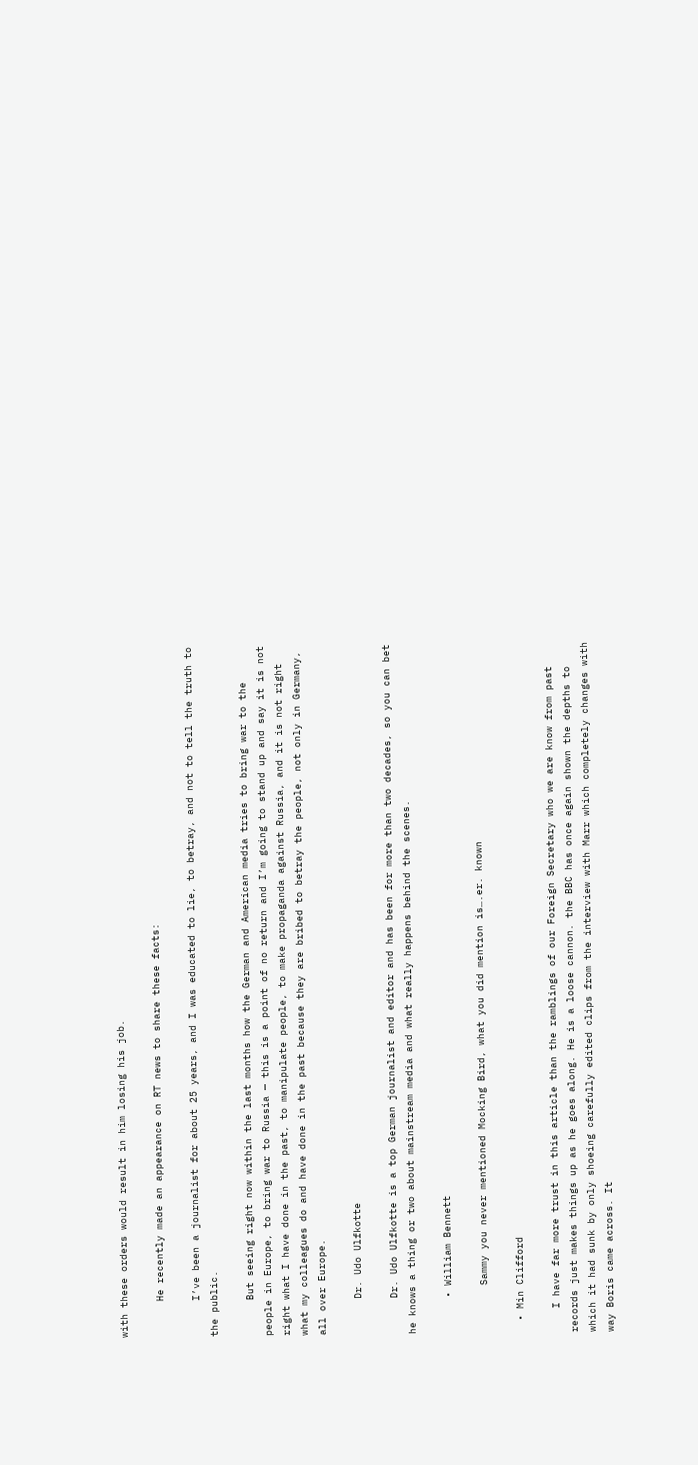with these orders would result in him losing his job.

      He recently made an appearance on RT news to share these facts:

      I’ve been a journalist for about 25 years, and I was educated to lie, to betray, and not to tell the truth to the public.

      But seeing right now within the last months how the German and American media tries to bring war to the people in Europe, to bring war to Russia — this is a point of no return and I’m going to stand up and say it is not right what I have done in the past, to manipulate people, to make propaganda against Russia, and it is not right what my colleagues do and have done in the past because they are bribed to betray the people, not only in Germany, all over Europe.

      Dr. Udo Ulfkotte

      Dr. Udo Ulfkotte is a top German journalist and editor and has been for more than two decades, so you can bet he knows a thing or two about mainstream media and what really happens behind the scenes.

      • William Bennett

        Sammy you never mentioned Mocking Bird, what you did mention is….er. known

  • Min Clifford

    I have far more trust in this article than the ramblings of our Foreign Secretary who we are know from past records just makes things up as he goes along. He is a loose cannon. the BBC has once again shown the depths to which it had sunk by only shoeing carefully edited clips from the interview with Marr which completely changes with way Boris came across. It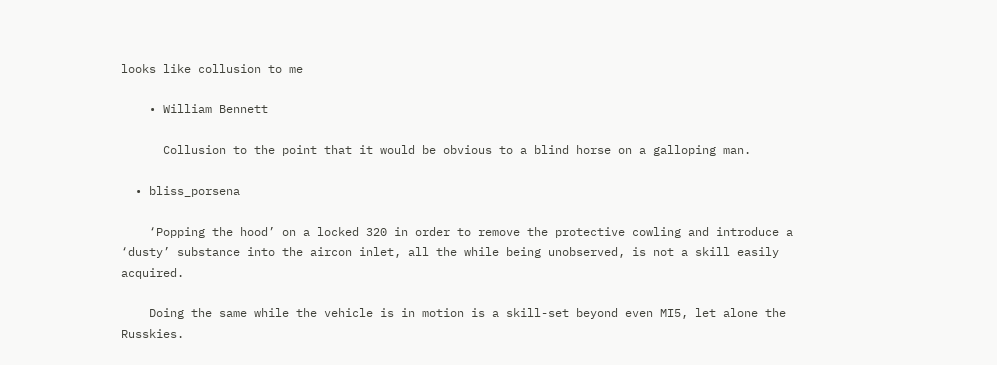looks like collusion to me

    • William Bennett

      Collusion to the point that it would be obvious to a blind horse on a galloping man.

  • bliss_porsena

    ‘Popping the hood’ on a locked 320 in order to remove the protective cowling and introduce a ‘dusty’ substance into the aircon inlet, all the while being unobserved, is not a skill easily acquired.

    Doing the same while the vehicle is in motion is a skill-set beyond even MI5, let alone the Russkies.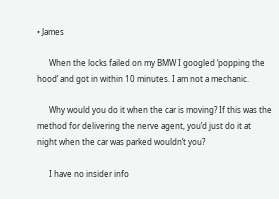• James

      When the locks failed on my BMW I googled ‘popping the hood’ and got in within 10 minutes. I am not a mechanic.

      Why would you do it when the car is moving? If this was the method for delivering the nerve agent, you’d just do it at night when the car was parked wouldn’t you?

      I have no insider info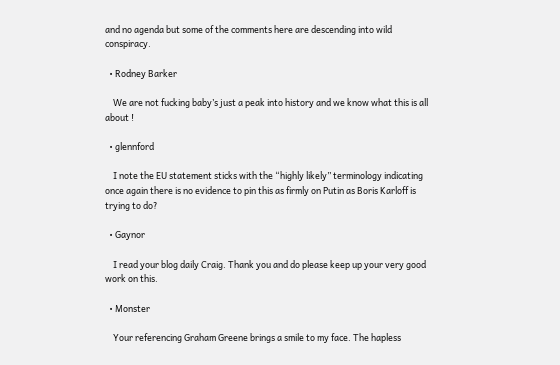and no agenda but some of the comments here are descending into wild conspiracy.

  • Rodney Barker

    We are not fucking baby’s just a peak into history and we know what this is all about !

  • glennford

    I note the EU statement sticks with the “highly likely” terminology indicating once again there is no evidence to pin this as firmly on Putin as Boris Karloff is trying to do?

  • Gaynor

    I read your blog daily Craig. Thank you and do please keep up your very good work on this.

  • Monster

    Your referencing Graham Greene brings a smile to my face. The hapless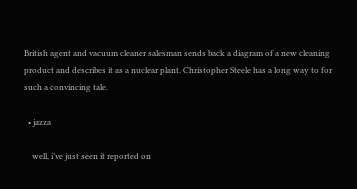British agent and vacuum cleaner salesman sends back a diagram of a new cleaning product and describes it as a nuclear plant. Christopher Steele has a long way to for such a convincing tale.

  • jazza

    well, i’ve just seen it reported on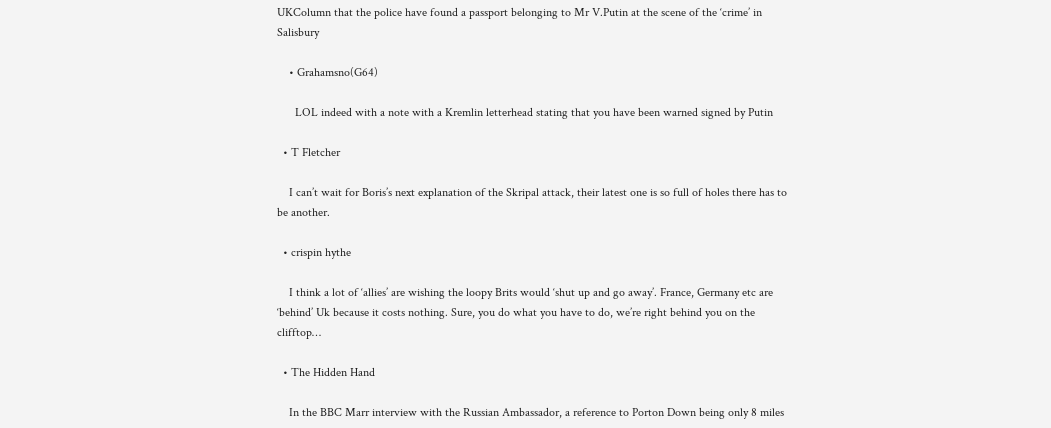UKColumn that the police have found a passport belonging to Mr V.Putin at the scene of the ‘crime’ in Salisbury

    • Grahamsno(G64)

      LOL indeed with a note with a Kremlin letterhead stating that you have been warned signed by Putin

  • T Fletcher

    I can’t wait for Boris’s next explanation of the Skripal attack, their latest one is so full of holes there has to be another.

  • crispin hythe

    I think a lot of ‘allies’ are wishing the loopy Brits would ‘shut up and go away’. France, Germany etc are ‘behind’ Uk because it costs nothing. Sure, you do what you have to do, we’re right behind you on the clifftop…

  • The Hidden Hand

    In the BBC Marr interview with the Russian Ambassador, a reference to Porton Down being only 8 miles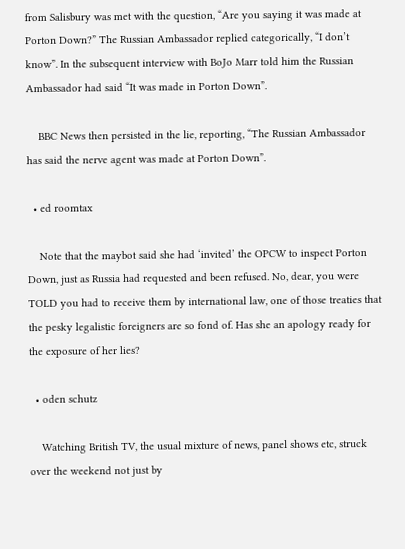from Salisbury was met with the question, “Are you saying it was made at Porton Down?” The Russian Ambassador replied categorically, “I don’t know”. In the subsequent interview with BoJo Marr told him the Russian Ambassador had said “It was made in Porton Down”.

    BBC News then persisted in the lie, reporting, “The Russian Ambassador has said the nerve agent was made at Porton Down”.

  • ed roomtax

    Note that the maybot said she had ‘invited’ the OPCW to inspect Porton Down, just as Russia had requested and been refused. No, dear, you were TOLD you had to receive them by international law, one of those treaties that the pesky legalistic foreigners are so fond of. Has she an apology ready for the exposure of her lies?

  • oden schutz

    Watching British TV, the usual mixture of news, panel shows etc, struck over the weekend not just by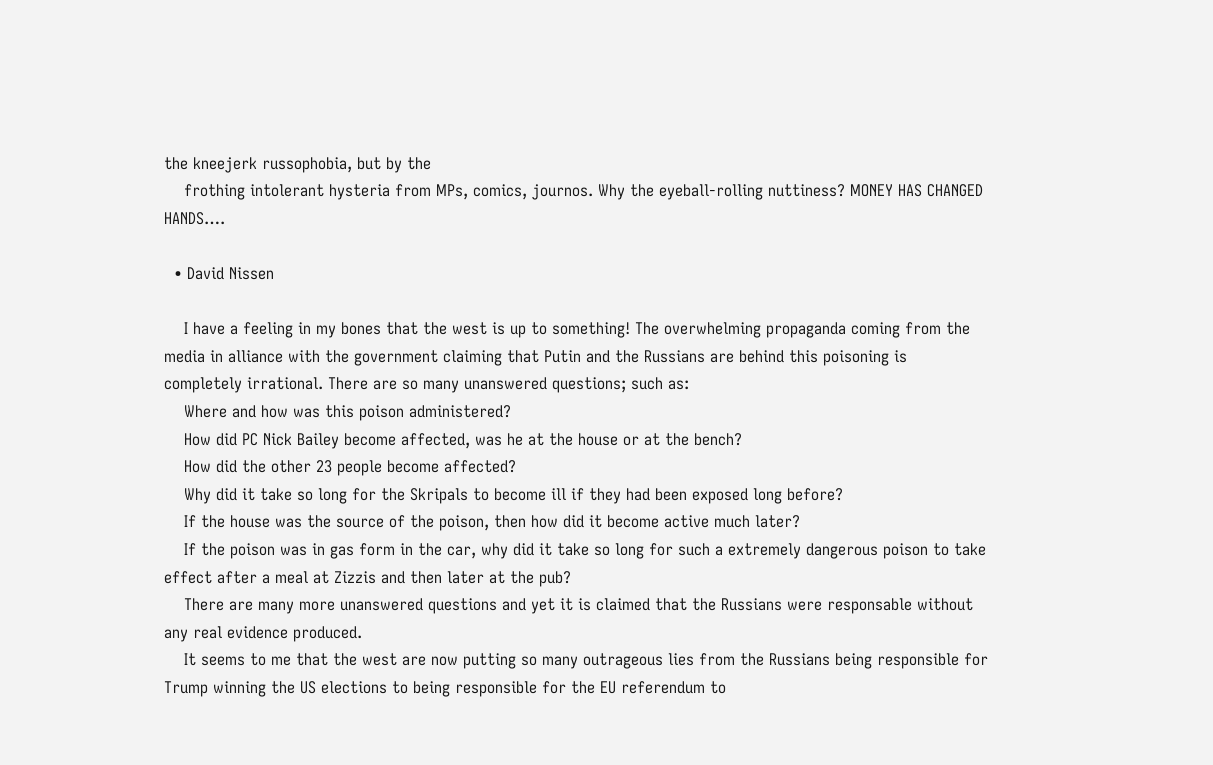the kneejerk russophobia, but by the
    frothing intolerant hysteria from MPs, comics, journos. Why the eyeball-rolling nuttiness? MONEY HAS CHANGED HANDS….

  • David Nissen

    I have a feeling in my bones that the west is up to something! The overwhelming propaganda coming from the media in alliance with the government claiming that Putin and the Russians are behind this poisoning is completely irrational. There are so many unanswered questions; such as:
    Where and how was this poison administered?
    How did PC Nick Bailey become affected, was he at the house or at the bench?
    How did the other 23 people become affected?
    Why did it take so long for the Skripals to become ill if they had been exposed long before?
    If the house was the source of the poison, then how did it become active much later?
    If the poison was in gas form in the car, why did it take so long for such a extremely dangerous poison to take effect after a meal at Zizzis and then later at the pub?
    There are many more unanswered questions and yet it is claimed that the Russians were responsable without any real evidence produced.
    It seems to me that the west are now putting so many outrageous lies from the Russians being responsible for Trump winning the US elections to being responsible for the EU referendum to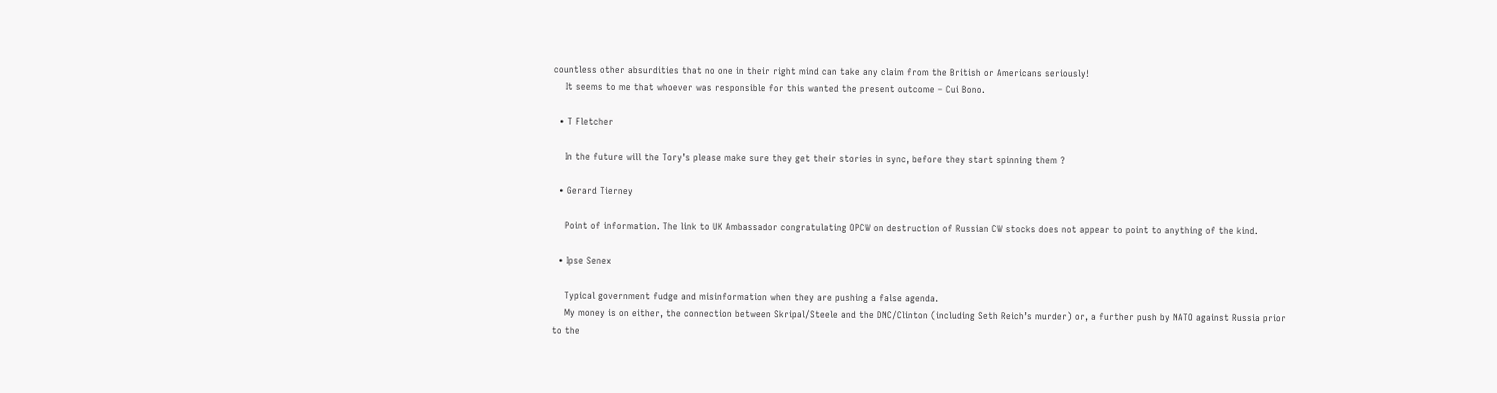countless other absurdities that no one in their right mind can take any claim from the British or Americans seriously!
    It seems to me that whoever was responsible for this wanted the present outcome – Cui Bono.

  • T Fletcher

    In the future will the Tory’s please make sure they get their stories in sync, before they start spinning them ?

  • Gerard Tierney

    Point of information. The link to UK Ambassador congratulating OPCW on destruction of Russian CW stocks does not appear to point to anything of the kind.

  • Ipse Senex

    Typical government fudge and misinformation when they are pushing a false agenda.
    My money is on either, the connection between Skripal/Steele and the DNC/Clinton (including Seth Reich’s murder) or, a further push by NATO against Russia prior to the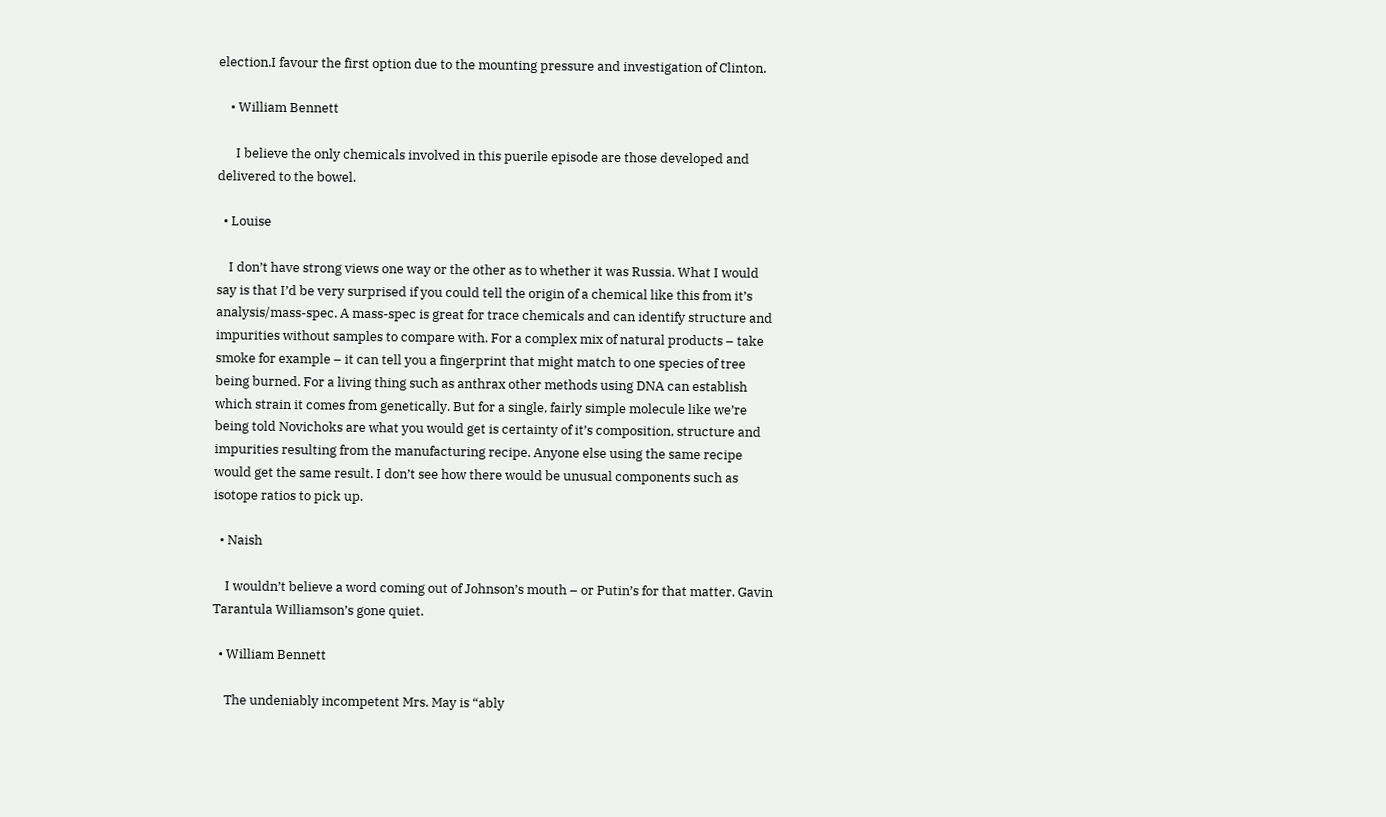election.I favour the first option due to the mounting pressure and investigation of Clinton.

    • William Bennett

      I believe the only chemicals involved in this puerile episode are those developed and delivered to the bowel.

  • Louise

    I don’t have strong views one way or the other as to whether it was Russia. What I would say is that I’d be very surprised if you could tell the origin of a chemical like this from it’s analysis/mass-spec. A mass-spec is great for trace chemicals and can identify structure and impurities without samples to compare with. For a complex mix of natural products – take smoke for example – it can tell you a fingerprint that might match to one species of tree being burned. For a living thing such as anthrax other methods using DNA can establish which strain it comes from genetically. But for a single, fairly simple molecule like we’re being told Novichoks are what you would get is certainty of it’s composition, structure and impurities resulting from the manufacturing recipe. Anyone else using the same recipe would get the same result. I don’t see how there would be unusual components such as isotope ratios to pick up.

  • Naish

    I wouldn’t believe a word coming out of Johnson’s mouth – or Putin’s for that matter. Gavin Tarantula Williamson’s gone quiet.

  • William Bennett

    The undeniably incompetent Mrs. May is “ably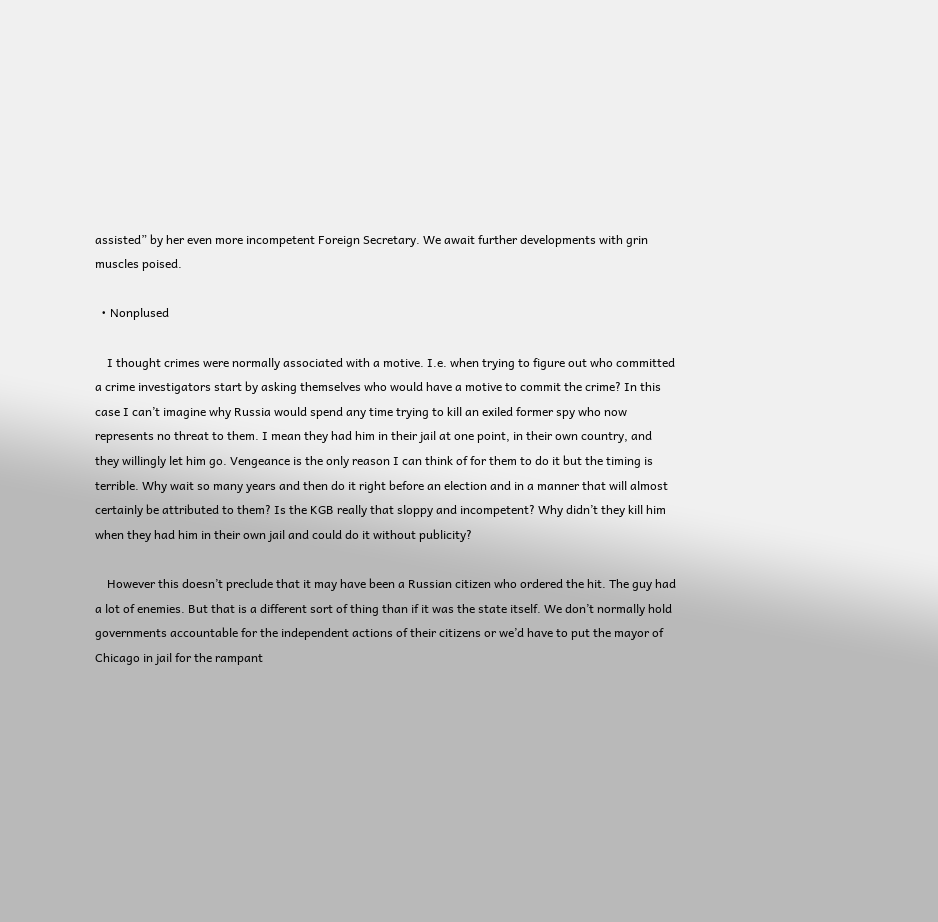assisted” by her even more incompetent Foreign Secretary. We await further developments with grin muscles poised.

  • Nonplused

    I thought crimes were normally associated with a motive. I.e. when trying to figure out who committed a crime investigators start by asking themselves who would have a motive to commit the crime? In this case I can’t imagine why Russia would spend any time trying to kill an exiled former spy who now represents no threat to them. I mean they had him in their jail at one point, in their own country, and they willingly let him go. Vengeance is the only reason I can think of for them to do it but the timing is terrible. Why wait so many years and then do it right before an election and in a manner that will almost certainly be attributed to them? Is the KGB really that sloppy and incompetent? Why didn’t they kill him when they had him in their own jail and could do it without publicity?

    However this doesn’t preclude that it may have been a Russian citizen who ordered the hit. The guy had a lot of enemies. But that is a different sort of thing than if it was the state itself. We don’t normally hold governments accountable for the independent actions of their citizens or we’d have to put the mayor of Chicago in jail for the rampant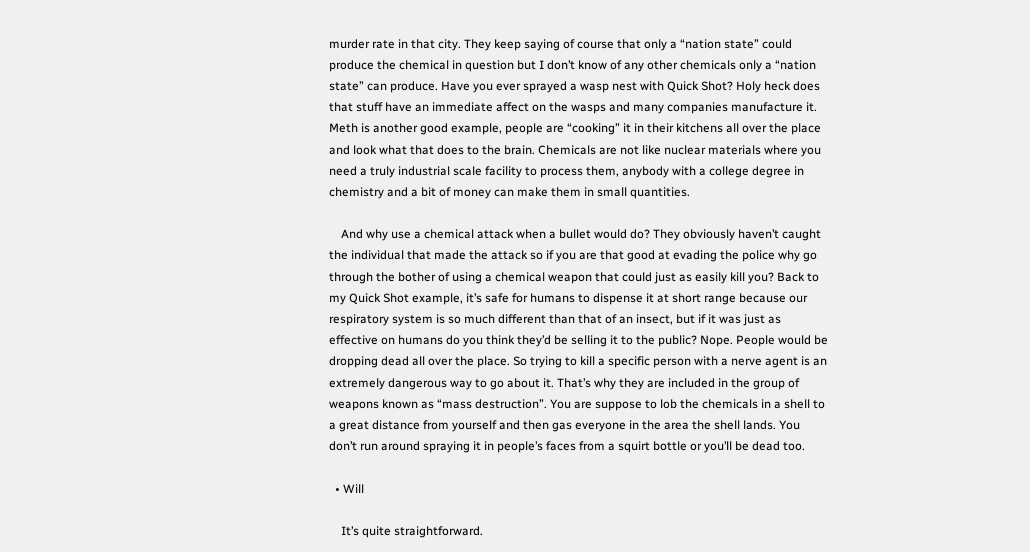murder rate in that city. They keep saying of course that only a “nation state” could produce the chemical in question but I don’t know of any other chemicals only a “nation state” can produce. Have you ever sprayed a wasp nest with Quick Shot? Holy heck does that stuff have an immediate affect on the wasps and many companies manufacture it. Meth is another good example, people are “cooking” it in their kitchens all over the place and look what that does to the brain. Chemicals are not like nuclear materials where you need a truly industrial scale facility to process them, anybody with a college degree in chemistry and a bit of money can make them in small quantities.

    And why use a chemical attack when a bullet would do? They obviously haven’t caught the individual that made the attack so if you are that good at evading the police why go through the bother of using a chemical weapon that could just as easily kill you? Back to my Quick Shot example, it’s safe for humans to dispense it at short range because our respiratory system is so much different than that of an insect, but if it was just as effective on humans do you think they’d be selling it to the public? Nope. People would be dropping dead all over the place. So trying to kill a specific person with a nerve agent is an extremely dangerous way to go about it. That’s why they are included in the group of weapons known as “mass destruction”. You are suppose to lob the chemicals in a shell to a great distance from yourself and then gas everyone in the area the shell lands. You don’t run around spraying it in people’s faces from a squirt bottle or you’ll be dead too.

  • Will

    It’s quite straightforward.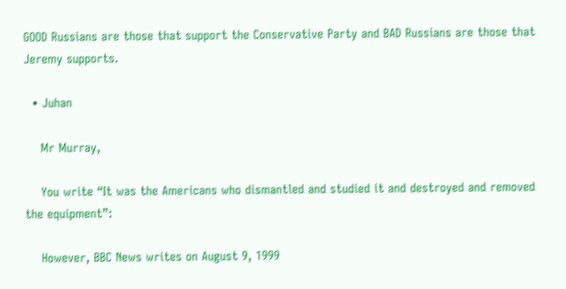GOOD Russians are those that support the Conservative Party and BAD Russians are those that Jeremy supports.

  • Juhan

    Mr Murray,

    You write “It was the Americans who dismantled and studied it and destroyed and removed the equipment”:

    However, BBC News writes on August 9, 1999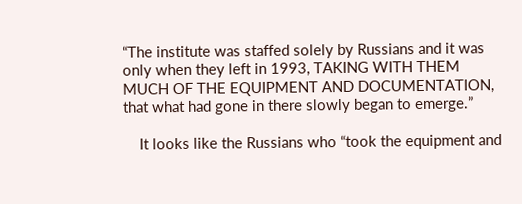“The institute was staffed solely by Russians and it was only when they left in 1993, TAKING WITH THEM MUCH OF THE EQUIPMENT AND DOCUMENTATION, that what had gone in there slowly began to emerge.”

    It looks like the Russians who “took the equipment and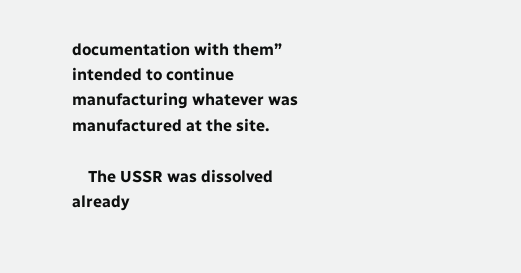documentation with them” intended to continue manufacturing whatever was manufactured at the site.

    The USSR was dissolved already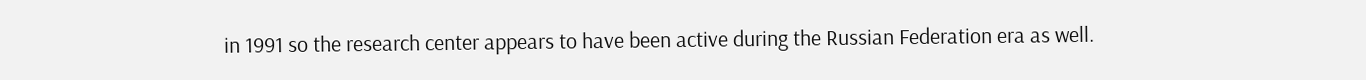in 1991 so the research center appears to have been active during the Russian Federation era as well.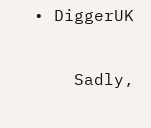• DiggerUK

    Sadly,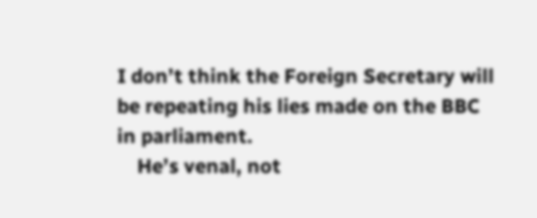I don’t think the Foreign Secretary will be repeating his lies made on the BBC in parliament.
    He’s venal, not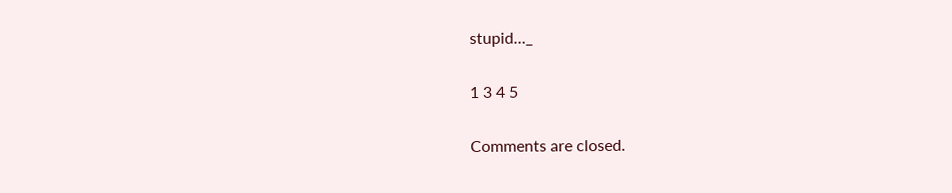stupid…_

1 3 4 5

Comments are closed.